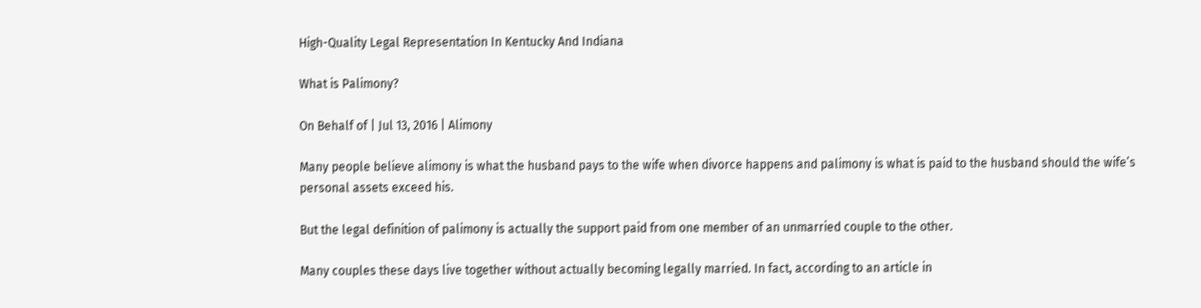High-Quality Legal Representation In Kentucky And Indiana

What is Palimony?

On Behalf of | Jul 13, 2016 | Alimony

Many people believe alimony is what the husband pays to the wife when divorce happens and palimony is what is paid to the husband should the wife’s personal assets exceed his.

But the legal definition of palimony is actually the support paid from one member of an unmarried couple to the other.

Many couples these days live together without actually becoming legally married. In fact, according to an article in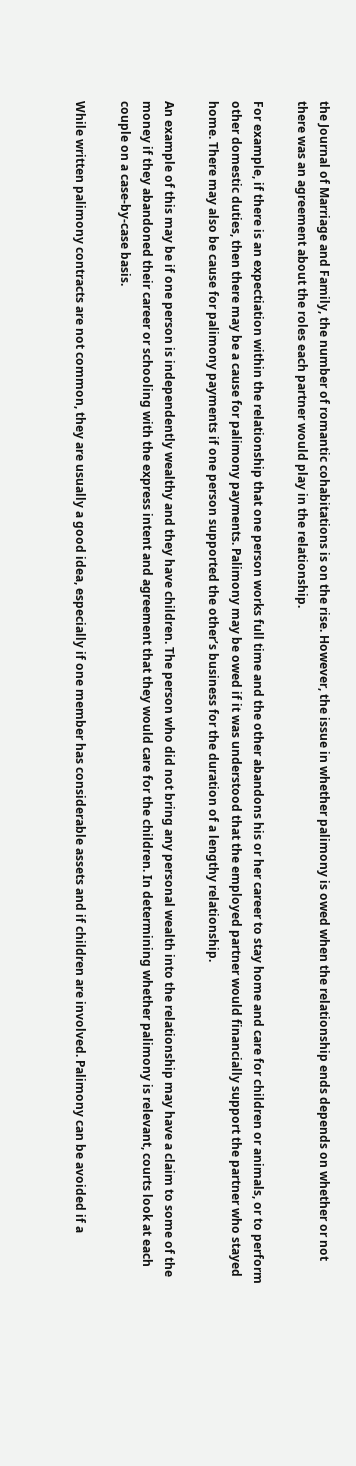the Journal of Marriage and Family, the number of romantic cohabitations is on the rise. However, the issue in whether palimony is owed when the relationship ends depends on whether or not there was an agreement about the roles each partner would play in the relationship.

For example, if there is an expectiation within the relationship that one person works full time and the other abandons his or her career to stay home and care for children or animals, or to perform other domestic duties, then there may be a cause for palimony payments. Palimony may be owed if it was understood that the employed partner would financially support the partner who stayed home. There may also be cause for palimony payments if one person supported the other’s business for the duration of a lengthy relationship.

An example of this may be if one person is independently wealthy and they have children. The person who did not bring any personal wealth into the relationship may have a claim to some of the money if they abandoned their career or schooling with the express intent and agreement that they would care for the children. In determining whether palimony is relevant, courts look at each couple on a case-by-case basis.

While written palimony contracts are not common, they are usually a good idea, especially if one member has considerable assets and if children are involved. Palimony can be avoided if a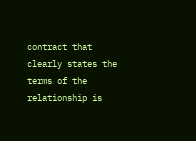contract that clearly states the terms of the relationship is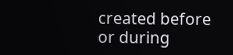created before or during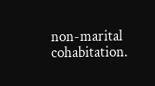non-marital cohabitation.